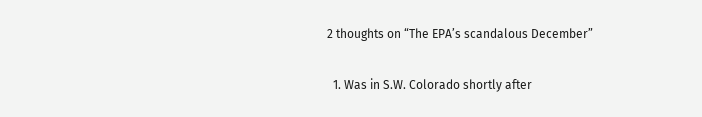2 thoughts on “The EPA’s scandalous December”

  1. Was in S.W. Colorado shortly after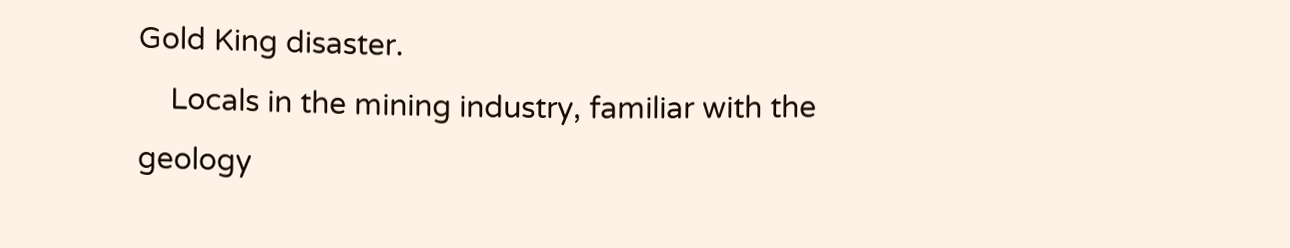Gold King disaster.
    Locals in the mining industry, familiar with the geology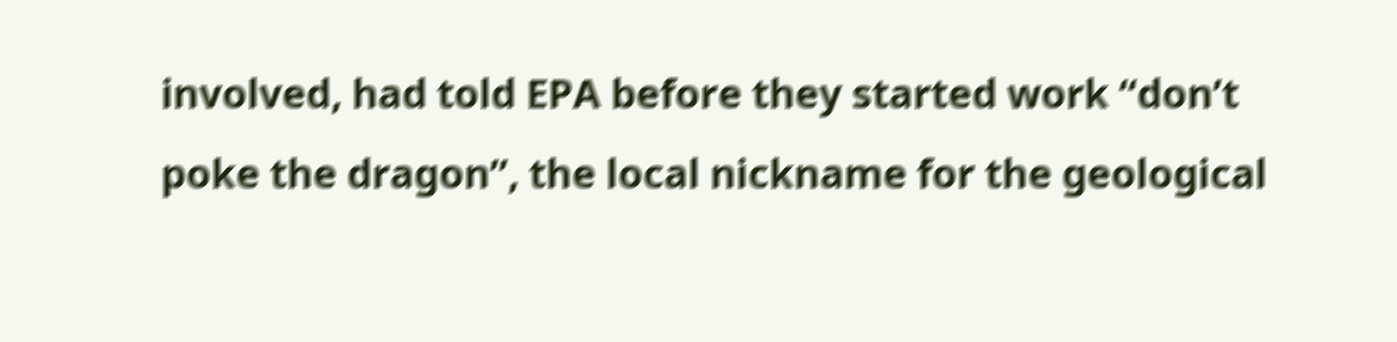involved, had told EPA before they started work “don’t poke the dragon”, the local nickname for the geological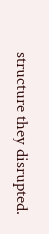structure they disrupted.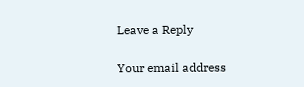Leave a Reply

Your email address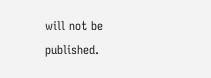will not be published.